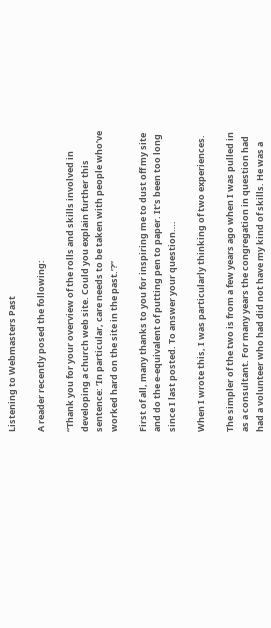Listening to Webmasters Past

A reader recently posed the following:

“Thank you for your overview of the rolls and skills involved in developing a church web site. Could you explain further this sentence: ‘In particular, care needs to be taken with people who’ve worked hard on the site in the past.’?”

First of all, many thanks to you for inspiring me to dust off my site and do the e-equivalent of putting pen to paper. It’s been too long since I last posted. To answer your question….

When I wrote this, I was particularly thinking of two experiences.

The simpler of the two is from a few years ago when I was pulled in as a consultant. For many years the congregation in question had had a volunteer who had did not have my kind of skills. He was a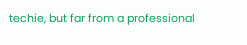techie, but far from a professional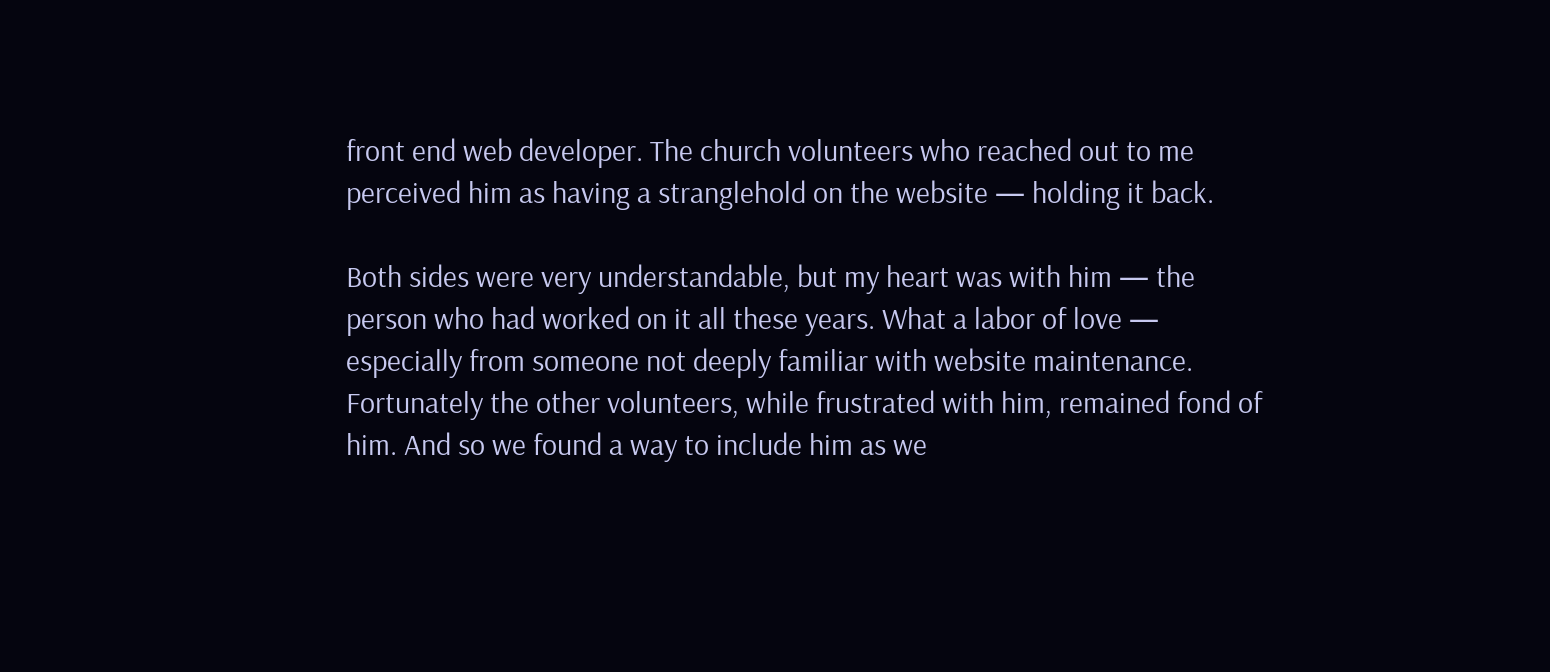front end web developer. The church volunteers who reached out to me perceived him as having a stranglehold on the website — holding it back.

Both sides were very understandable, but my heart was with him — the person who had worked on it all these years. What a labor of love — especially from someone not deeply familiar with website maintenance. Fortunately the other volunteers, while frustrated with him, remained fond of him. And so we found a way to include him as we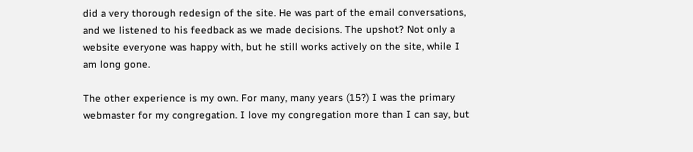did a very thorough redesign of the site. He was part of the email conversations, and we listened to his feedback as we made decisions. The upshot? Not only a website everyone was happy with, but he still works actively on the site, while I am long gone.

The other experience is my own. For many, many years (15?) I was the primary webmaster for my congregation. I love my congregation more than I can say, but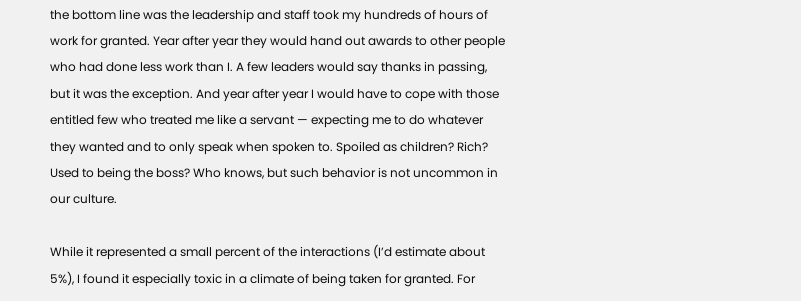the bottom line was the leadership and staff took my hundreds of hours of work for granted. Year after year they would hand out awards to other people who had done less work than I. A few leaders would say thanks in passing, but it was the exception. And year after year I would have to cope with those entitled few who treated me like a servant — expecting me to do whatever they wanted and to only speak when spoken to. Spoiled as children? Rich? Used to being the boss? Who knows, but such behavior is not uncommon in our culture.

While it represented a small percent of the interactions (I’d estimate about 5%), I found it especially toxic in a climate of being taken for granted. For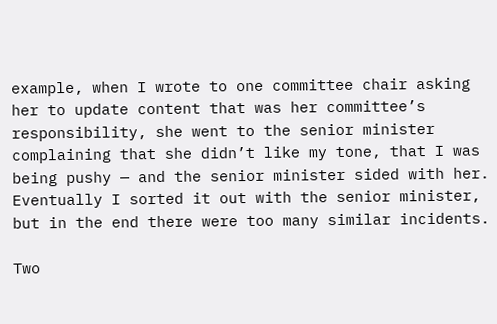example, when I wrote to one committee chair asking her to update content that was her committee’s responsibility, she went to the senior minister complaining that she didn’t like my tone, that I was being pushy — and the senior minister sided with her. Eventually I sorted it out with the senior minister, but in the end there were too many similar incidents.

Two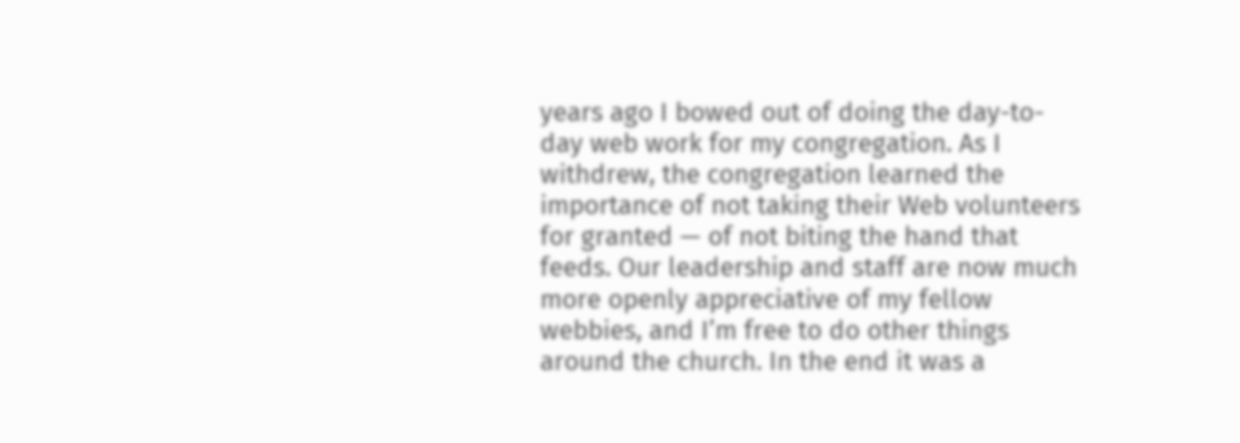years ago I bowed out of doing the day-to-day web work for my congregation. As I withdrew, the congregation learned the importance of not taking their Web volunteers for granted — of not biting the hand that feeds. Our leadership and staff are now much more openly appreciative of my fellow webbies, and I’m free to do other things around the church. In the end it was a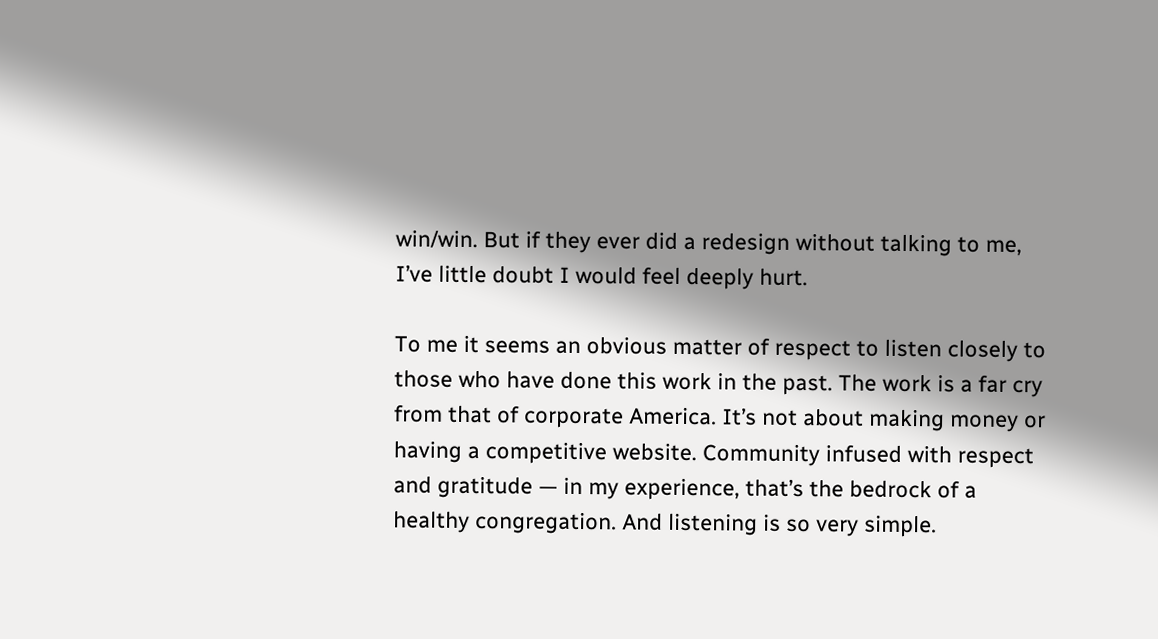win/win. But if they ever did a redesign without talking to me, I’ve little doubt I would feel deeply hurt.

To me it seems an obvious matter of respect to listen closely to those who have done this work in the past. The work is a far cry from that of corporate America. It’s not about making money or having a competitive website. Community infused with respect and gratitude — in my experience, that’s the bedrock of a healthy congregation. And listening is so very simple.